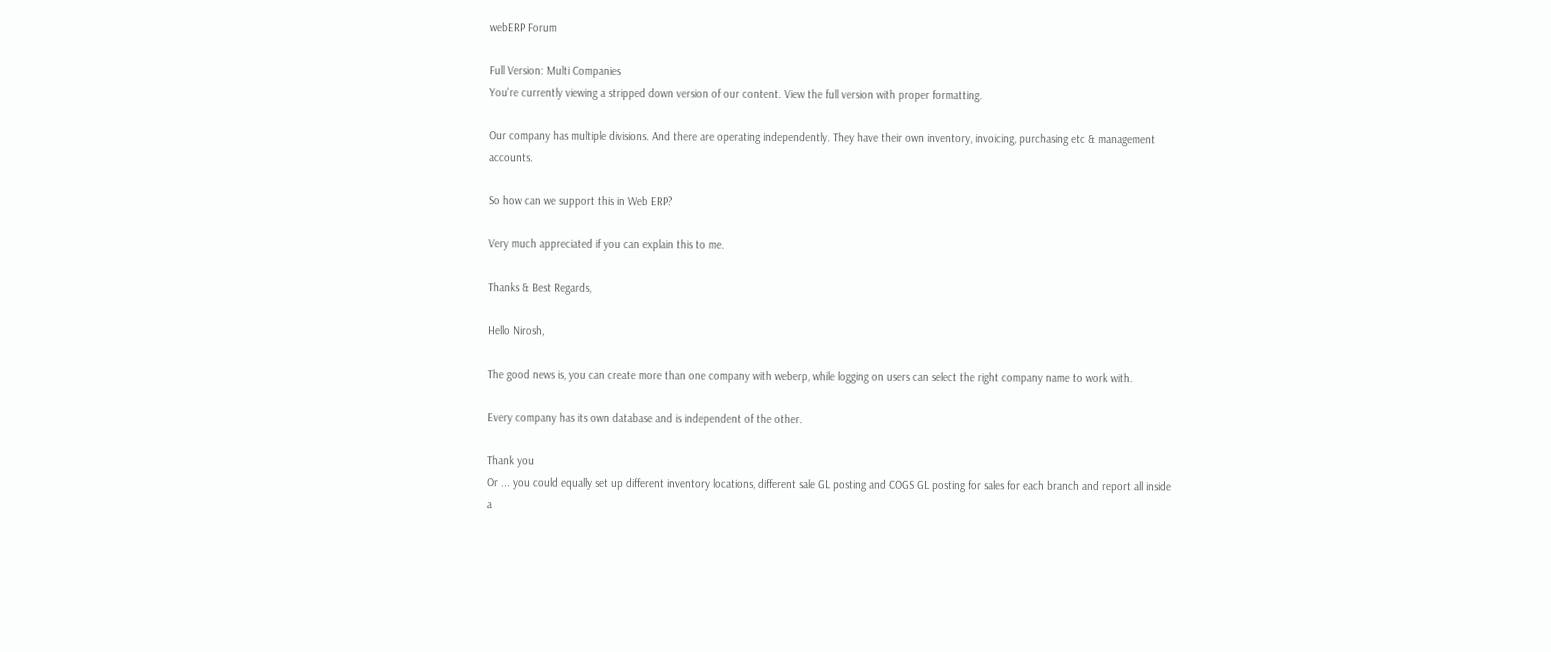webERP Forum

Full Version: Multi Companies
You're currently viewing a stripped down version of our content. View the full version with proper formatting.

Our company has multiple divisions. And there are operating independently. They have their own inventory, invoicing, purchasing etc & management accounts.

So how can we support this in Web ERP?

Very much appreciated if you can explain this to me.

Thanks & Best Regards,

Hello Nirosh,

The good news is, you can create more than one company with weberp, while logging on users can select the right company name to work with.

Every company has its own database and is independent of the other.

Thank you
Or ... you could equally set up different inventory locations, different sale GL posting and COGS GL posting for sales for each branch and report all inside a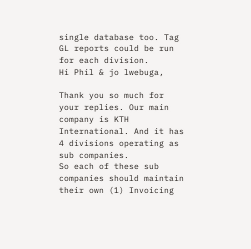single database too. Tag GL reports could be run for each division.
Hi Phil & jo lwebuga,

Thank you so much for your replies. Our main company is KTH International. And it has 4 divisions operating as sub companies.
So each of these sub companies should maintain their own (1) Invoicing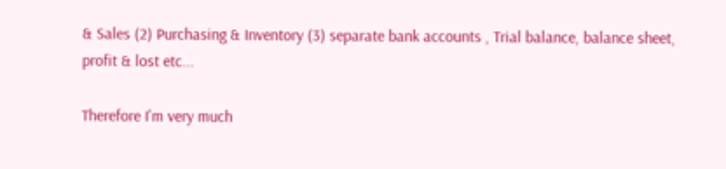& Sales (2) Purchasing & Inventory (3) separate bank accounts , Trial balance, balance sheet, profit & lost etc...

Therefore I'm very much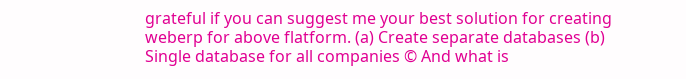grateful if you can suggest me your best solution for creating weberp for above flatform. (a) Create separate databases (b) Single database for all companies © And what is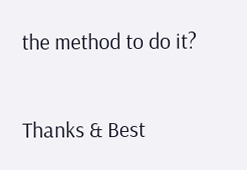the method to do it?

Thanks & Best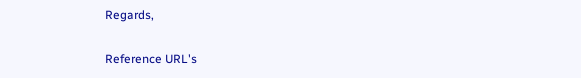Regards,

Reference URL's